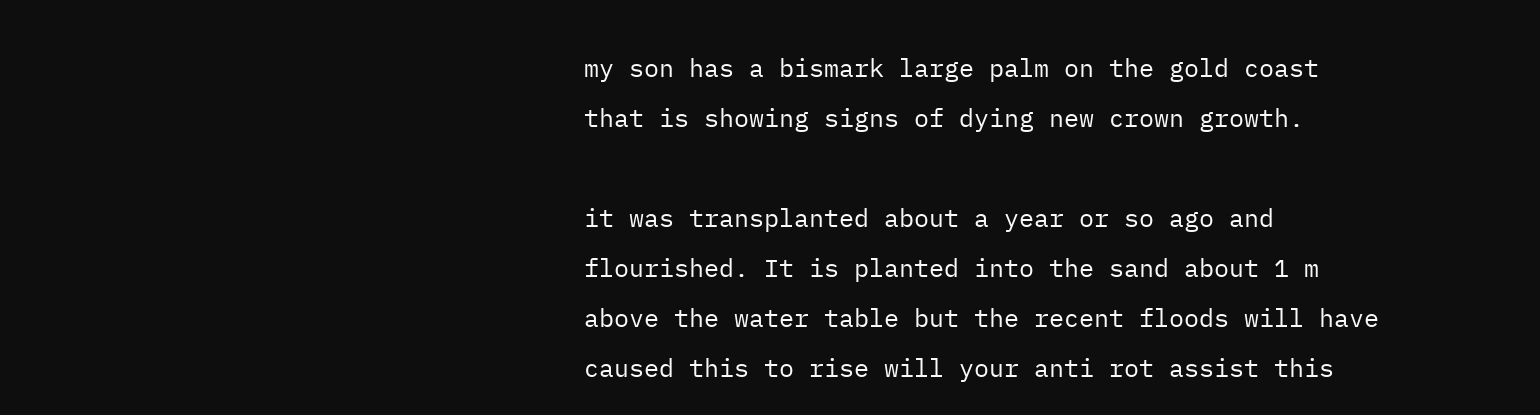my son has a bismark large palm on the gold coast that is showing signs of dying new crown growth.

it was transplanted about a year or so ago and flourished. It is planted into the sand about 1 m above the water table but the recent floods will have caused this to rise will your anti rot assist this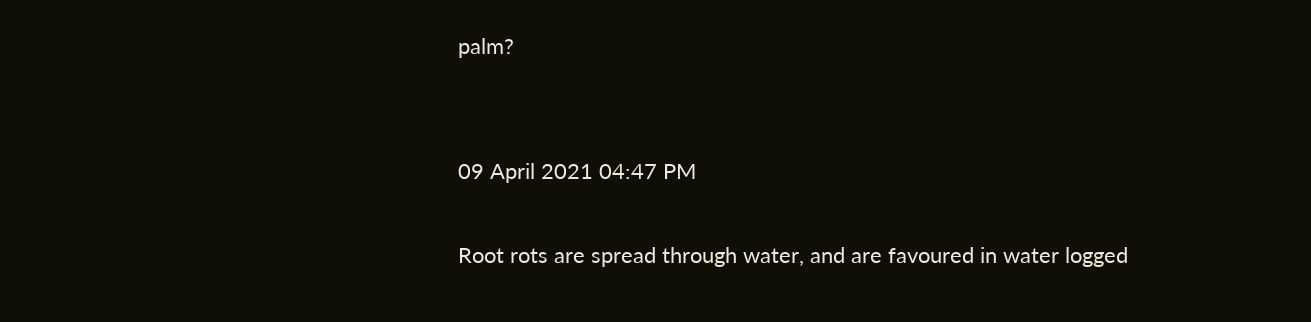palm?


09 April 2021 04:47 PM

Root rots are spread through water, and are favoured in water logged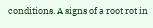conditions. A signs of a root rot in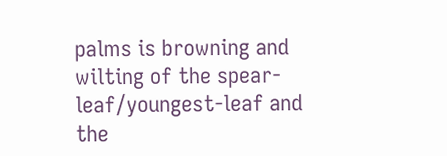palms is browning and wilting of the spear-leaf/youngest-leaf and the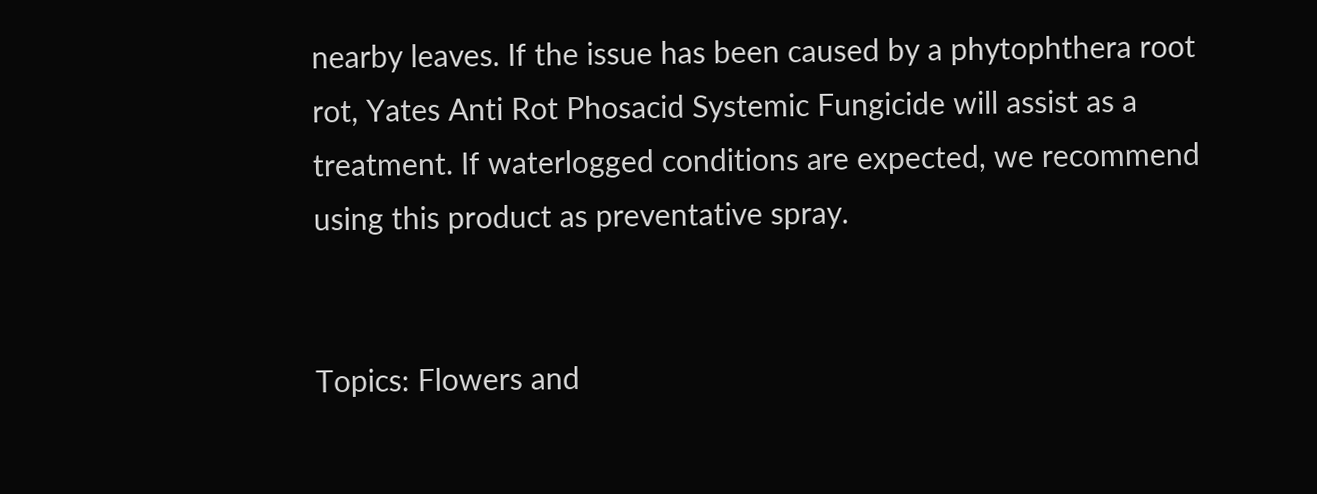nearby leaves. If the issue has been caused by a phytophthera root rot, Yates Anti Rot Phosacid Systemic Fungicide will assist as a treatment. If waterlogged conditions are expected, we recommend using this product as preventative spray.


Topics: Flowers and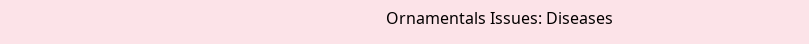Ornamentals Issues: Diseases